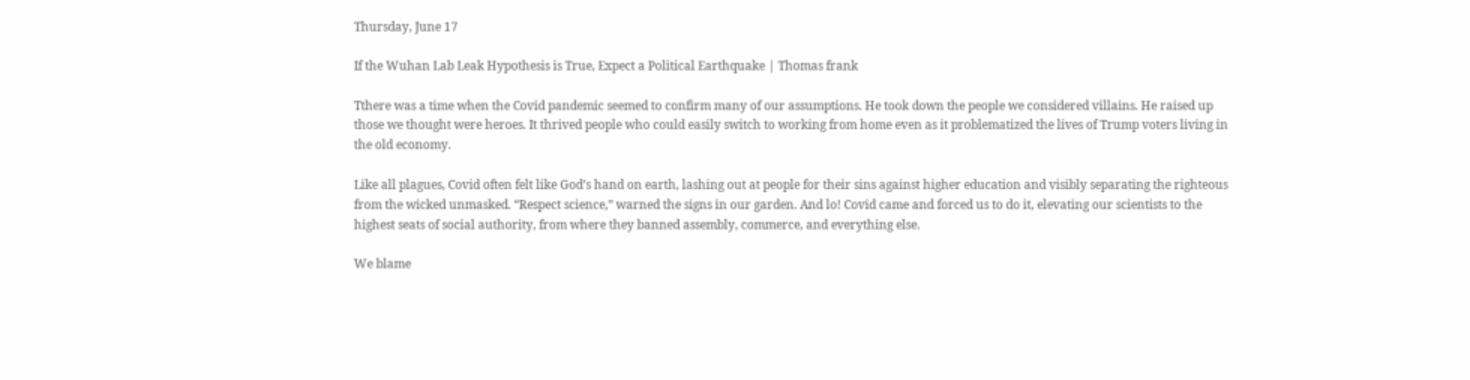Thursday, June 17

If the Wuhan Lab Leak Hypothesis is True, Expect a Political Earthquake | Thomas frank

Tthere was a time when the Covid pandemic seemed to confirm many of our assumptions. He took down the people we considered villains. He raised up those we thought were heroes. It thrived people who could easily switch to working from home even as it problematized the lives of Trump voters living in the old economy.

Like all plagues, Covid often felt like God’s hand on earth, lashing out at people for their sins against higher education and visibly separating the righteous from the wicked unmasked. “Respect science,” warned the signs in our garden. And lo! Covid came and forced us to do it, elevating our scientists to the highest seats of social authority, from where they banned assembly, commerce, and everything else.

We blame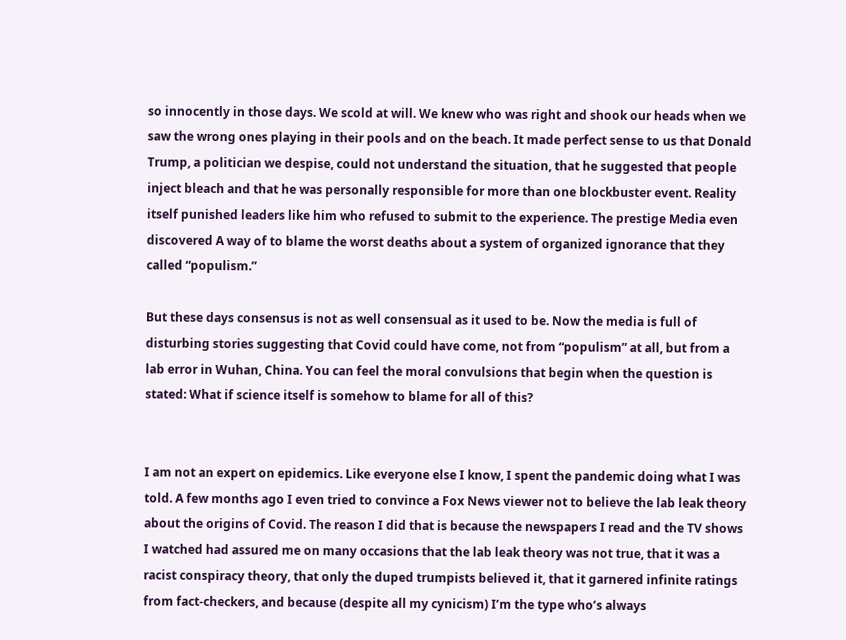so innocently in those days. We scold at will. We knew who was right and shook our heads when we saw the wrong ones playing in their pools and on the beach. It made perfect sense to us that Donald Trump, a politician we despise, could not understand the situation, that he suggested that people inject bleach and that he was personally responsible for more than one blockbuster event. Reality itself punished leaders like him who refused to submit to the experience. The prestige Media even discovered A way of to blame the worst deaths about a system of organized ignorance that they called “populism.”

But these days consensus is not as well consensual as it used to be. Now the media is full of disturbing stories suggesting that Covid could have come, not from “populism” at all, but from a lab error in Wuhan, China. You can feel the moral convulsions that begin when the question is stated: What if science itself is somehow to blame for all of this?


I am not an expert on epidemics. Like everyone else I know, I spent the pandemic doing what I was told. A few months ago I even tried to convince a Fox News viewer not to believe the lab leak theory about the origins of Covid. The reason I did that is because the newspapers I read and the TV shows I watched had assured me on many occasions that the lab leak theory was not true, that it was a racist conspiracy theory, that only the duped trumpists believed it, that it garnered infinite ratings from fact-checkers, and because (despite all my cynicism) I’m the type who’s always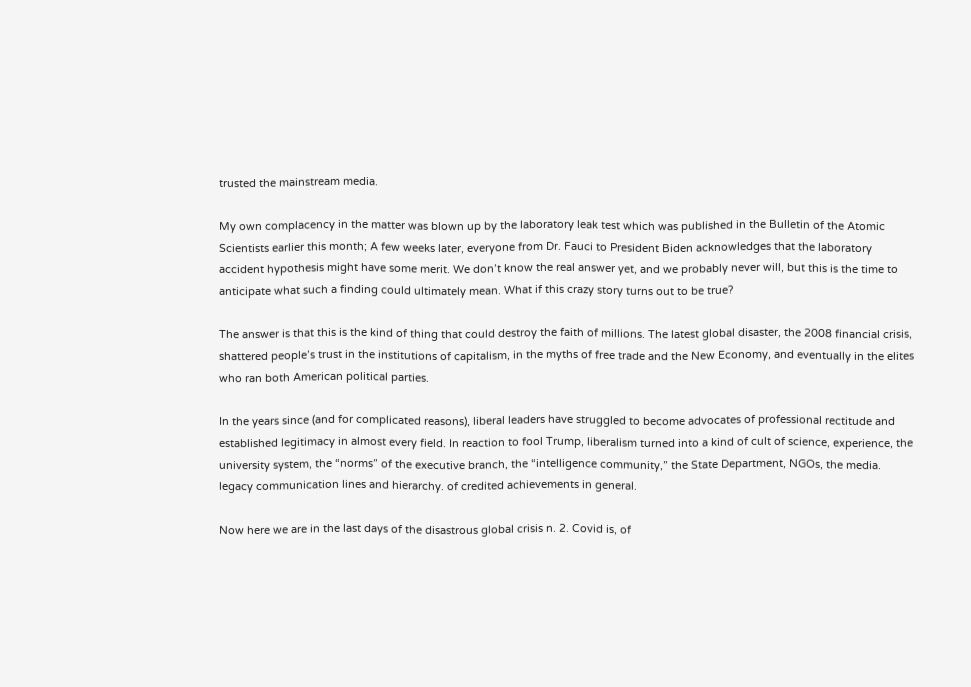trusted the mainstream media.

My own complacency in the matter was blown up by the laboratory leak test which was published in the Bulletin of the Atomic Scientists earlier this month; A few weeks later, everyone from Dr. Fauci to President Biden acknowledges that the laboratory accident hypothesis might have some merit. We don’t know the real answer yet, and we probably never will, but this is the time to anticipate what such a finding could ultimately mean. What if this crazy story turns out to be true?

The answer is that this is the kind of thing that could destroy the faith of millions. The latest global disaster, the 2008 financial crisis, shattered people’s trust in the institutions of capitalism, in the myths of free trade and the New Economy, and eventually in the elites who ran both American political parties.

In the years since (and for complicated reasons), liberal leaders have struggled to become advocates of professional rectitude and established legitimacy in almost every field. In reaction to fool Trump, liberalism turned into a kind of cult of science, experience, the university system, the “norms” of the executive branch, the “intelligence community,” the State Department, NGOs, the media. legacy communication lines and hierarchy. of credited achievements in general.

Now here we are in the last days of the disastrous global crisis n. 2. Covid is, of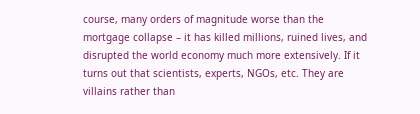course, many orders of magnitude worse than the mortgage collapse – it has killed millions, ruined lives, and disrupted the world economy much more extensively. If it turns out that scientists, experts, NGOs, etc. They are villains rather than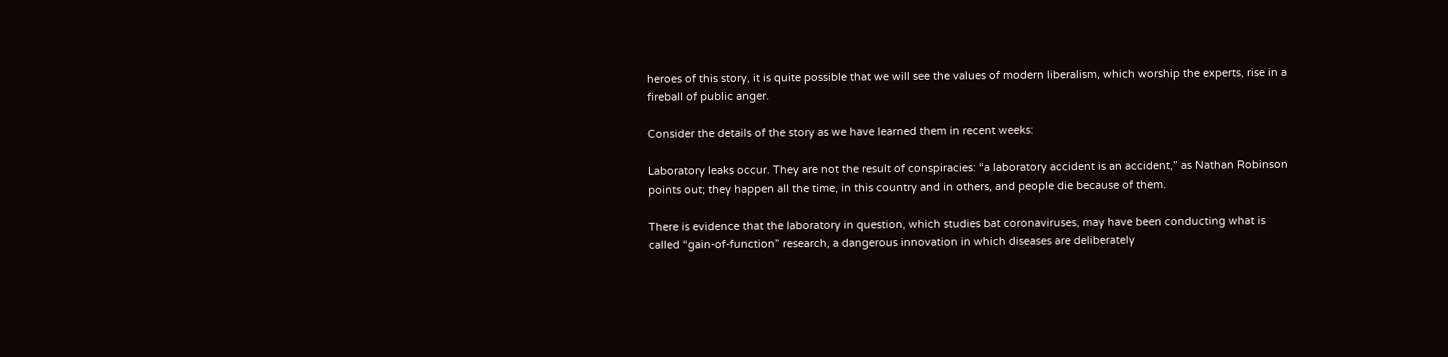heroes of this story, it is quite possible that we will see the values of modern liberalism, which worship the experts, rise in a fireball of public anger.

Consider the details of the story as we have learned them in recent weeks:

Laboratory leaks occur. They are not the result of conspiracies: “a laboratory accident is an accident,” as Nathan Robinson points out; they happen all the time, in this country and in others, and people die because of them.

There is evidence that the laboratory in question, which studies bat coronaviruses, may have been conducting what is called “gain-of-function” research, a dangerous innovation in which diseases are deliberately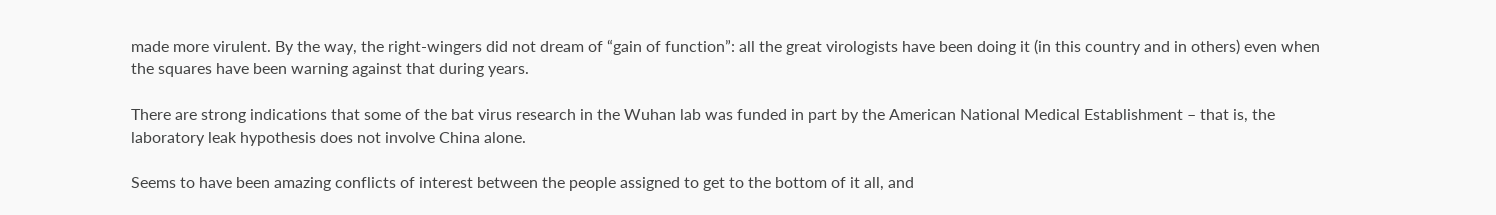made more virulent. By the way, the right-wingers did not dream of “gain of function”: all the great virologists have been doing it (in this country and in others) even when the squares have been warning against that during years.

There are strong indications that some of the bat virus research in the Wuhan lab was funded in part by the American National Medical Establishment – that is, the laboratory leak hypothesis does not involve China alone.

Seems to have been amazing conflicts of interest between the people assigned to get to the bottom of it all, and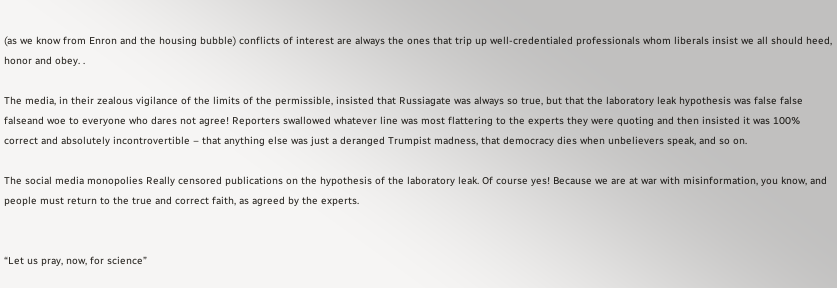(as we know from Enron and the housing bubble) conflicts of interest are always the ones that trip up well-credentialed professionals whom liberals insist we all should heed, honor and obey. .

The media, in their zealous vigilance of the limits of the permissible, insisted that Russiagate was always so true, but that the laboratory leak hypothesis was false false falseand woe to everyone who dares not agree! Reporters swallowed whatever line was most flattering to the experts they were quoting and then insisted it was 100% correct and absolutely incontrovertible – that anything else was just a deranged Trumpist madness, that democracy dies when unbelievers speak, and so on.

The social media monopolies Really censored publications on the hypothesis of the laboratory leak. Of course yes! Because we are at war with misinformation, you know, and people must return to the true and correct faith, as agreed by the experts.


“Let us pray, now, for science”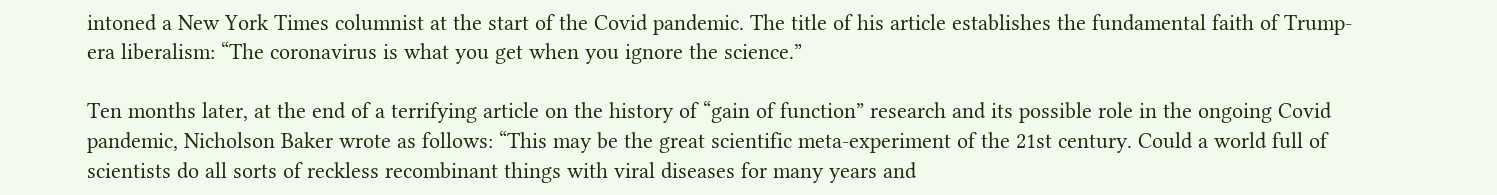intoned a New York Times columnist at the start of the Covid pandemic. The title of his article establishes the fundamental faith of Trump-era liberalism: “The coronavirus is what you get when you ignore the science.”

Ten months later, at the end of a terrifying article on the history of “gain of function” research and its possible role in the ongoing Covid pandemic, Nicholson Baker wrote as follows: “This may be the great scientific meta-experiment of the 21st century. Could a world full of scientists do all sorts of reckless recombinant things with viral diseases for many years and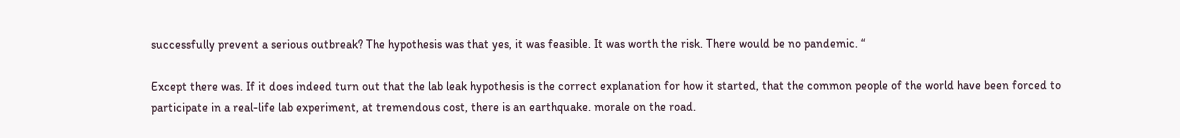successfully prevent a serious outbreak? The hypothesis was that yes, it was feasible. It was worth the risk. There would be no pandemic. “

Except there was. If it does indeed turn out that the lab leak hypothesis is the correct explanation for how it started, that the common people of the world have been forced to participate in a real-life lab experiment, at tremendous cost, there is an earthquake. morale on the road.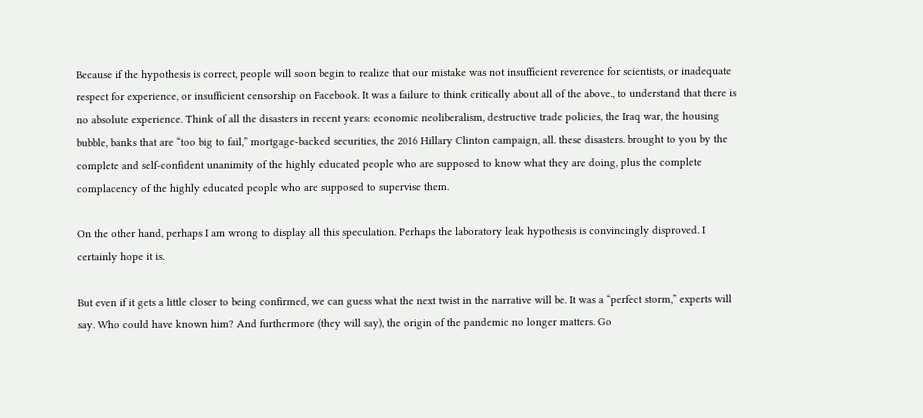Because if the hypothesis is correct, people will soon begin to realize that our mistake was not insufficient reverence for scientists, or inadequate respect for experience, or insufficient censorship on Facebook. It was a failure to think critically about all of the above., to understand that there is no absolute experience. Think of all the disasters in recent years: economic neoliberalism, destructive trade policies, the Iraq war, the housing bubble, banks that are “too big to fail,” mortgage-backed securities, the 2016 Hillary Clinton campaign, all. these disasters. brought to you by the complete and self-confident unanimity of the highly educated people who are supposed to know what they are doing, plus the complete complacency of the highly educated people who are supposed to supervise them.

On the other hand, perhaps I am wrong to display all this speculation. Perhaps the laboratory leak hypothesis is convincingly disproved. I certainly hope it is.

But even if it gets a little closer to being confirmed, we can guess what the next twist in the narrative will be. It was a “perfect storm,” experts will say. Who could have known him? And furthermore (they will say), the origin of the pandemic no longer matters. Go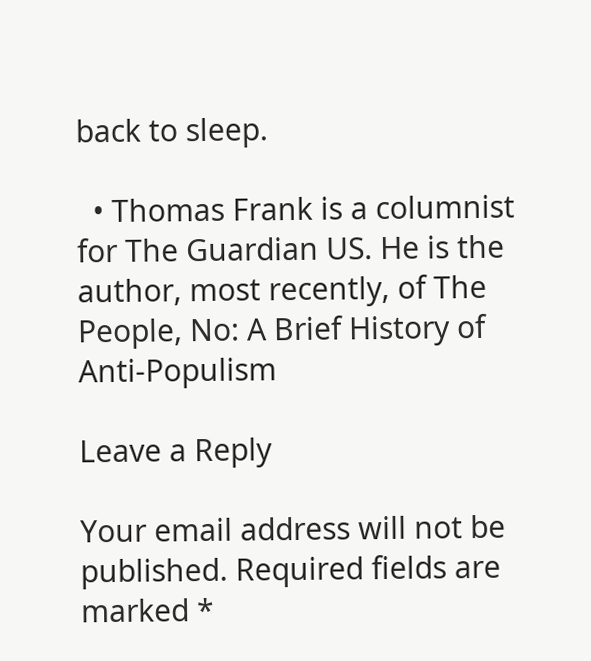back to sleep.

  • Thomas Frank is a columnist for The Guardian US. He is the author, most recently, of The People, No: A Brief History of Anti-Populism

Leave a Reply

Your email address will not be published. Required fields are marked *